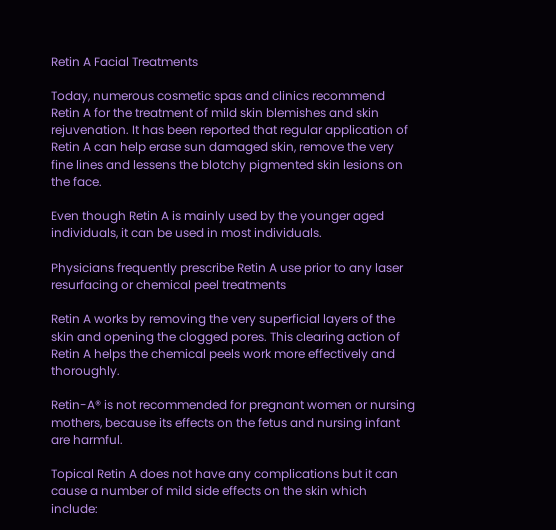Retin A Facial Treatments

Today, numerous cosmetic spas and clinics recommend Retin A for the treatment of mild skin blemishes and skin rejuvenation. It has been reported that regular application of Retin A can help erase sun damaged skin, remove the very fine lines and lessens the blotchy pigmented skin lesions on the face.

Even though Retin A is mainly used by the younger aged individuals, it can be used in most individuals.

Physicians frequently prescribe Retin A use prior to any laser resurfacing or chemical peel treatments

Retin A works by removing the very superficial layers of the skin and opening the clogged pores. This clearing action of Retin A helps the chemical peels work more effectively and thoroughly.

Retin-A® is not recommended for pregnant women or nursing mothers, because its effects on the fetus and nursing infant are harmful.

Topical Retin A does not have any complications but it can cause a number of mild side effects on the skin which include: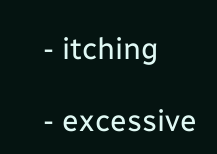- itching

- excessive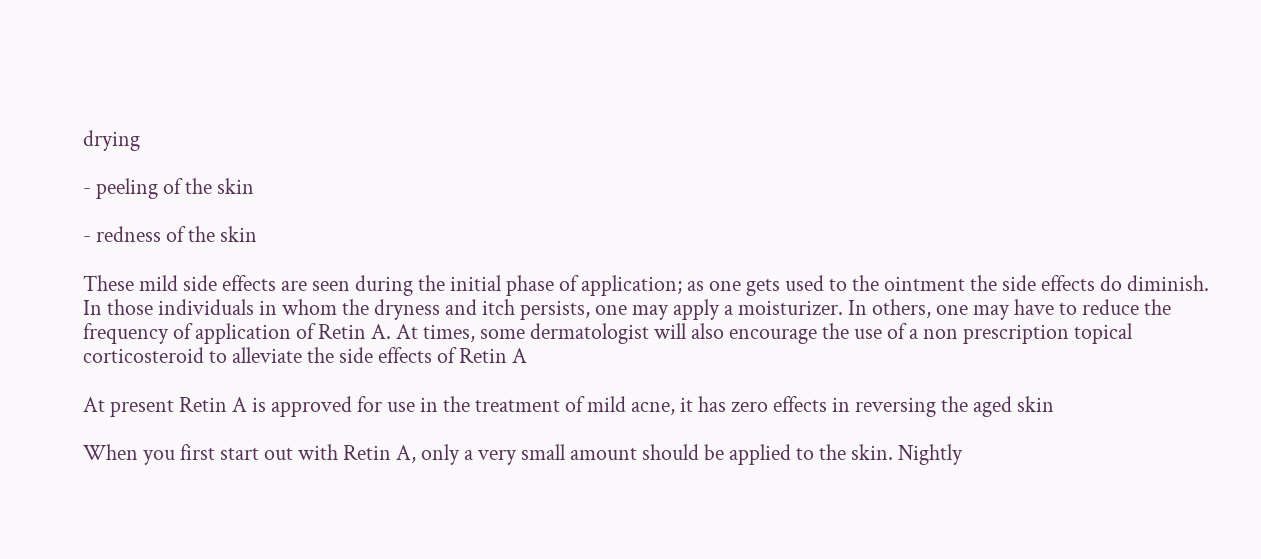drying

- peeling of the skin

- redness of the skin

These mild side effects are seen during the initial phase of application; as one gets used to the ointment the side effects do diminish. In those individuals in whom the dryness and itch persists, one may apply a moisturizer. In others, one may have to reduce the frequency of application of Retin A. At times, some dermatologist will also encourage the use of a non prescription topical corticosteroid to alleviate the side effects of Retin A

At present Retin A is approved for use in the treatment of mild acne, it has zero effects in reversing the aged skin

When you first start out with Retin A, only a very small amount should be applied to the skin. Nightly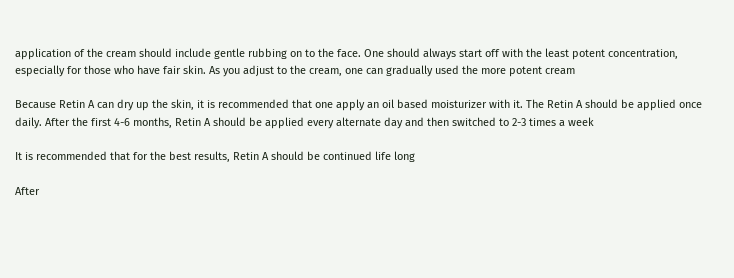application of the cream should include gentle rubbing on to the face. One should always start off with the least potent concentration, especially for those who have fair skin. As you adjust to the cream, one can gradually used the more potent cream

Because Retin A can dry up the skin, it is recommended that one apply an oil based moisturizer with it. The Retin A should be applied once daily. After the first 4-6 months, Retin A should be applied every alternate day and then switched to 2-3 times a week

It is recommended that for the best results, Retin A should be continued life long

After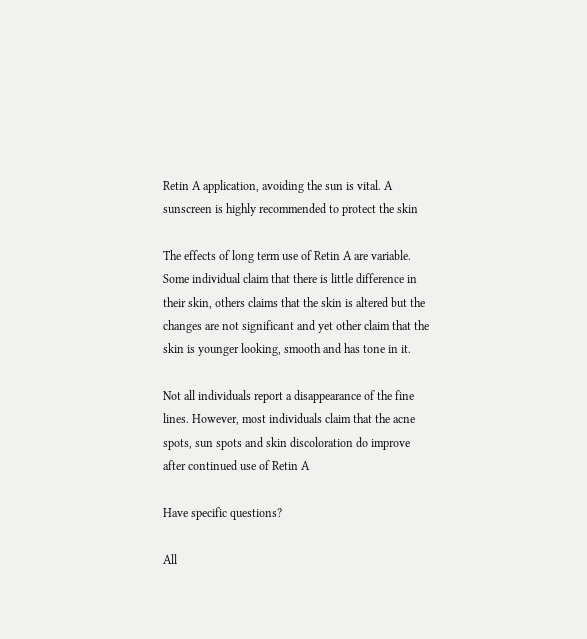Retin A application, avoiding the sun is vital. A sunscreen is highly recommended to protect the skin

The effects of long term use of Retin A are variable. Some individual claim that there is little difference in their skin, others claims that the skin is altered but the changes are not significant and yet other claim that the skin is younger looking, smooth and has tone in it.

Not all individuals report a disappearance of the fine lines. However, most individuals claim that the acne spots, sun spots and skin discoloration do improve after continued use of Retin A

Have specific questions?

All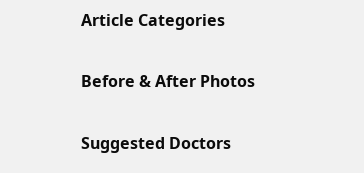Article Categories

Before & After Photos

Suggested Doctors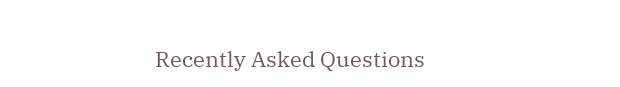Recently Asked Questions